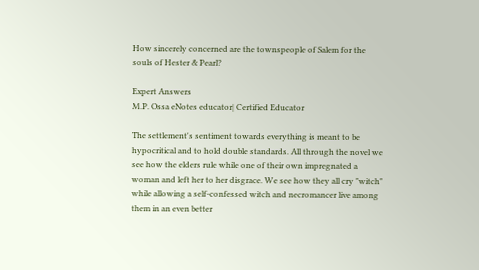How sincerely concerned are the townspeople of Salem for the souls of Hester & Pearl?

Expert Answers
M.P. Ossa eNotes educator| Certified Educator

The settlement's sentiment towards everything is meant to be hypocritical and to hold double standards. All through the novel we see how the elders rule while one of their own impregnated a woman and left her to her disgrace. We see how they all cry "witch" while allowing a self-confessed witch and necromancer live among them in an even better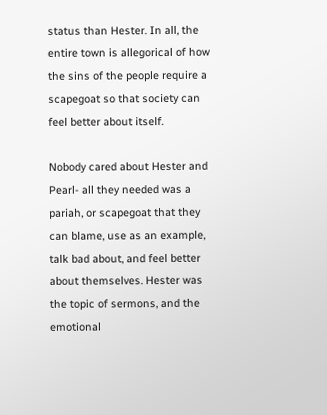status than Hester. In all, the entire town is allegorical of how the sins of the people require a scapegoat so that society can feel better about itself.

Nobody cared about Hester and Pearl- all they needed was a pariah, or scapegoat that they can blame, use as an example, talk bad about, and feel better about themselves. Hester was the topic of sermons, and the emotional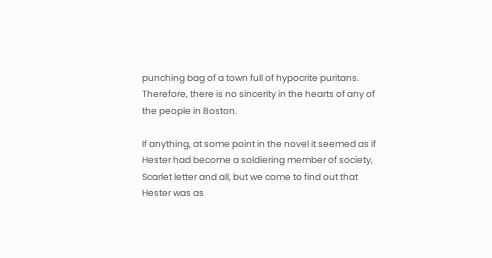punching bag of a town full of hypocrite puritans.  Therefore, there is no sincerity in the hearts of any of the people in Boston.

If anything, at some point in the novel it seemed as if Hester had become a soldiering member of society, Scarlet letter and all, but we come to find out that Hester was as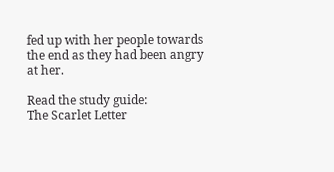fed up with her people towards the end as they had been angry at her.

Read the study guide:
The Scarlet Letter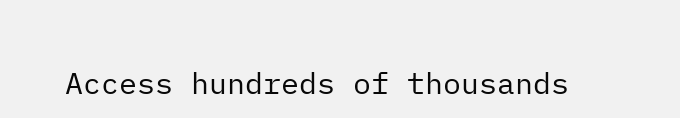Access hundreds of thousands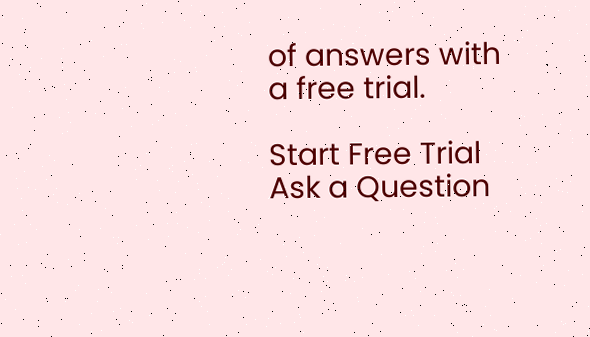of answers with a free trial.

Start Free Trial
Ask a Question